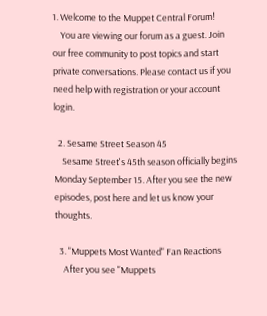1. Welcome to the Muppet Central Forum!
    You are viewing our forum as a guest. Join our free community to post topics and start private conversations. Please contact us if you need help with registration or your account login.

  2. Sesame Street Season 45
    Sesame Street's 45th season officially begins Monday September 15. After you see the new episodes, post here and let us know your thoughts.

  3. "Muppets Most Wanted" Fan Reactions
    After you see "Muppets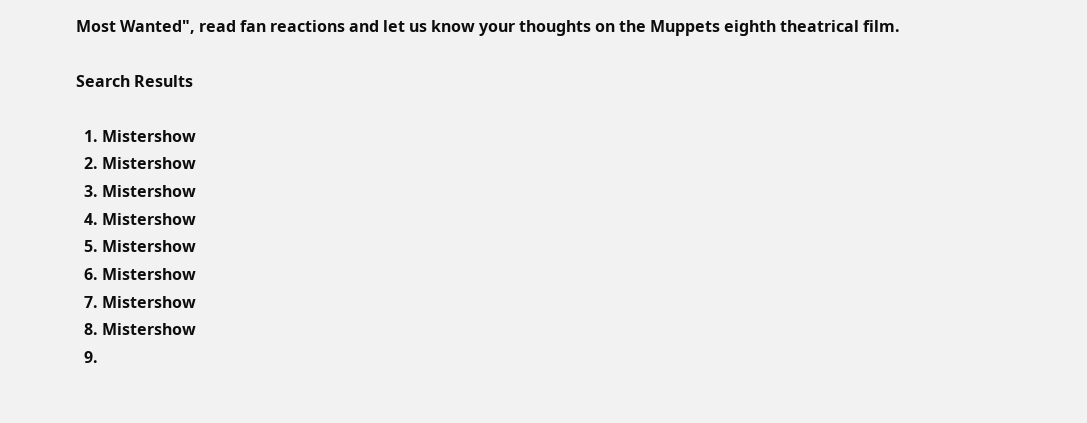Most Wanted", read fan reactions and let us know your thoughts on the Muppets eighth theatrical film.

Search Results

  1. Mistershow
  2. Mistershow
  3. Mistershow
  4. Mistershow
  5. Mistershow
  6. Mistershow
  7. Mistershow
  8. Mistershow
  9.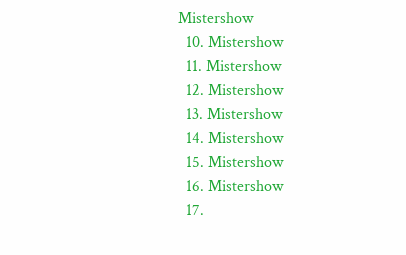Mistershow
  10. Mistershow
  11. Mistershow
  12. Mistershow
  13. Mistershow
  14. Mistershow
  15. Mistershow
  16. Mistershow
  17.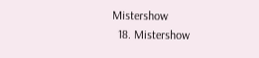Mistershow
  18. Mistershow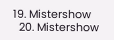19. Mistershow
  20. Mistershow